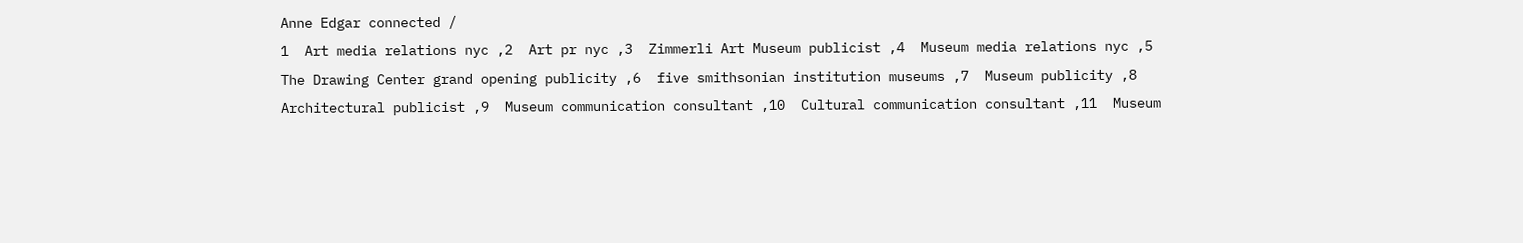Anne Edgar connected /
1  Art media relations nyc ,2  Art pr nyc ,3  Zimmerli Art Museum publicist ,4  Museum media relations nyc ,5  The Drawing Center grand opening publicity ,6  five smithsonian institution museums ,7  Museum publicity ,8  Architectural publicist ,9  Museum communication consultant ,10  Cultural communication consultant ,11  Museum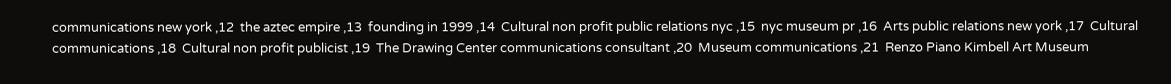communications new york ,12  the aztec empire ,13  founding in 1999 ,14  Cultural non profit public relations nyc ,15  nyc museum pr ,16  Arts public relations new york ,17  Cultural communications ,18  Cultural non profit publicist ,19  The Drawing Center communications consultant ,20  Museum communications ,21  Renzo Piano Kimbell Art Museum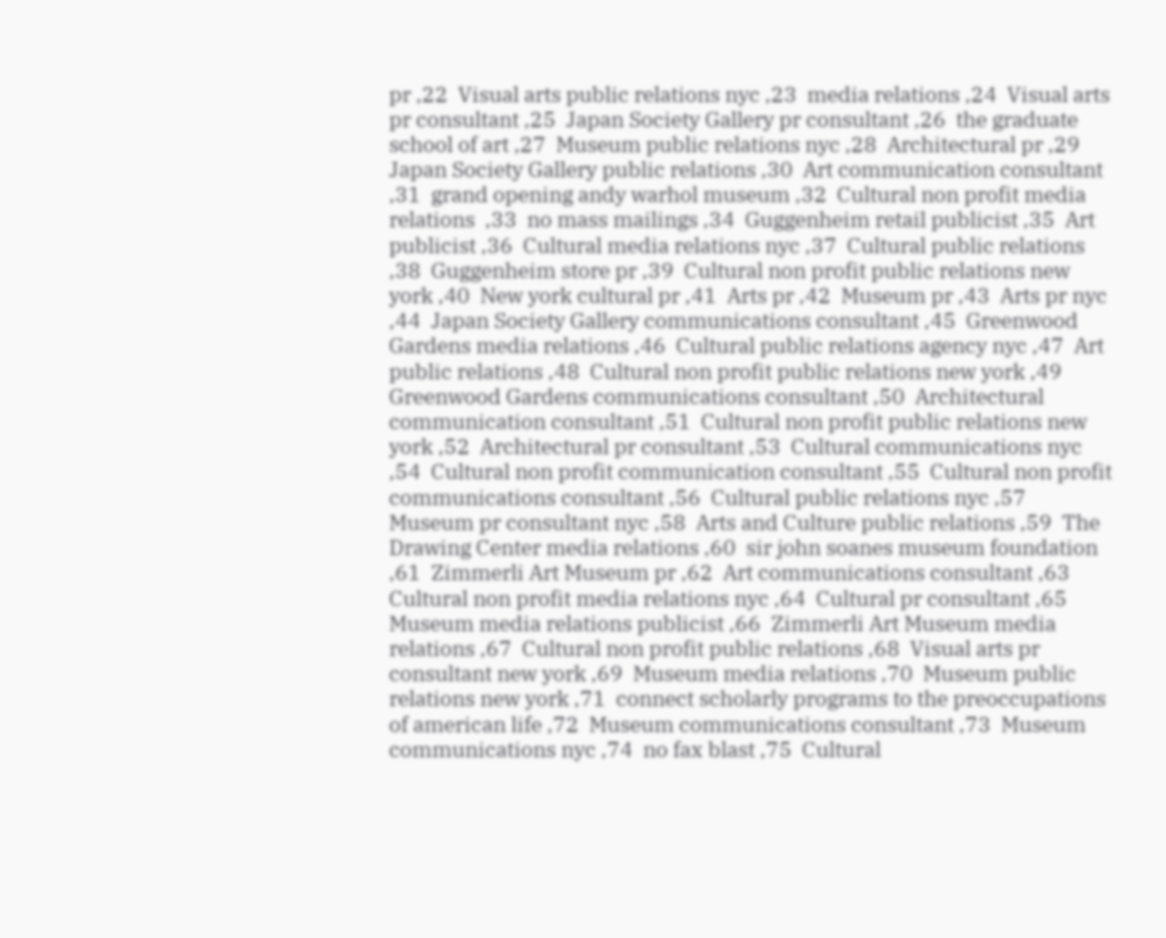pr ,22  Visual arts public relations nyc ,23  media relations ,24  Visual arts pr consultant ,25  Japan Society Gallery pr consultant ,26  the graduate school of art ,27  Museum public relations nyc ,28  Architectural pr ,29  Japan Society Gallery public relations ,30  Art communication consultant ,31  grand opening andy warhol museum ,32  Cultural non profit media relations  ,33  no mass mailings ,34  Guggenheim retail publicist ,35  Art publicist ,36  Cultural media relations nyc ,37  Cultural public relations ,38  Guggenheim store pr ,39  Cultural non profit public relations new york ,40  New york cultural pr ,41  Arts pr ,42  Museum pr ,43  Arts pr nyc ,44  Japan Society Gallery communications consultant ,45  Greenwood Gardens media relations ,46  Cultural public relations agency nyc ,47  Art public relations ,48  Cultural non profit public relations new york ,49  Greenwood Gardens communications consultant ,50  Architectural communication consultant ,51  Cultural non profit public relations new york ,52  Architectural pr consultant ,53  Cultural communications nyc ,54  Cultural non profit communication consultant ,55  Cultural non profit communications consultant ,56  Cultural public relations nyc ,57  Museum pr consultant nyc ,58  Arts and Culture public relations ,59  The Drawing Center media relations ,60  sir john soanes museum foundation ,61  Zimmerli Art Museum pr ,62  Art communications consultant ,63  Cultural non profit media relations nyc ,64  Cultural pr consultant ,65  Museum media relations publicist ,66  Zimmerli Art Museum media relations ,67  Cultural non profit public relations ,68  Visual arts pr consultant new york ,69  Museum media relations ,70  Museum public relations new york ,71  connect scholarly programs to the preoccupations of american life ,72  Museum communications consultant ,73  Museum communications nyc ,74  no fax blast ,75  Cultural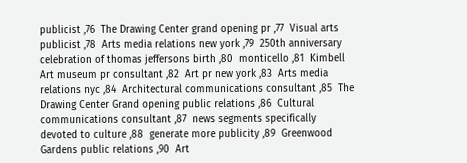publicist ,76  The Drawing Center grand opening pr ,77  Visual arts publicist ,78  Arts media relations new york ,79  250th anniversary celebration of thomas jeffersons birth ,80  monticello ,81  Kimbell Art museum pr consultant ,82  Art pr new york ,83  Arts media relations nyc ,84  Architectural communications consultant ,85  The Drawing Center Grand opening public relations ,86  Cultural communications consultant ,87  news segments specifically devoted to culture ,88  generate more publicity ,89  Greenwood Gardens public relations ,90  Art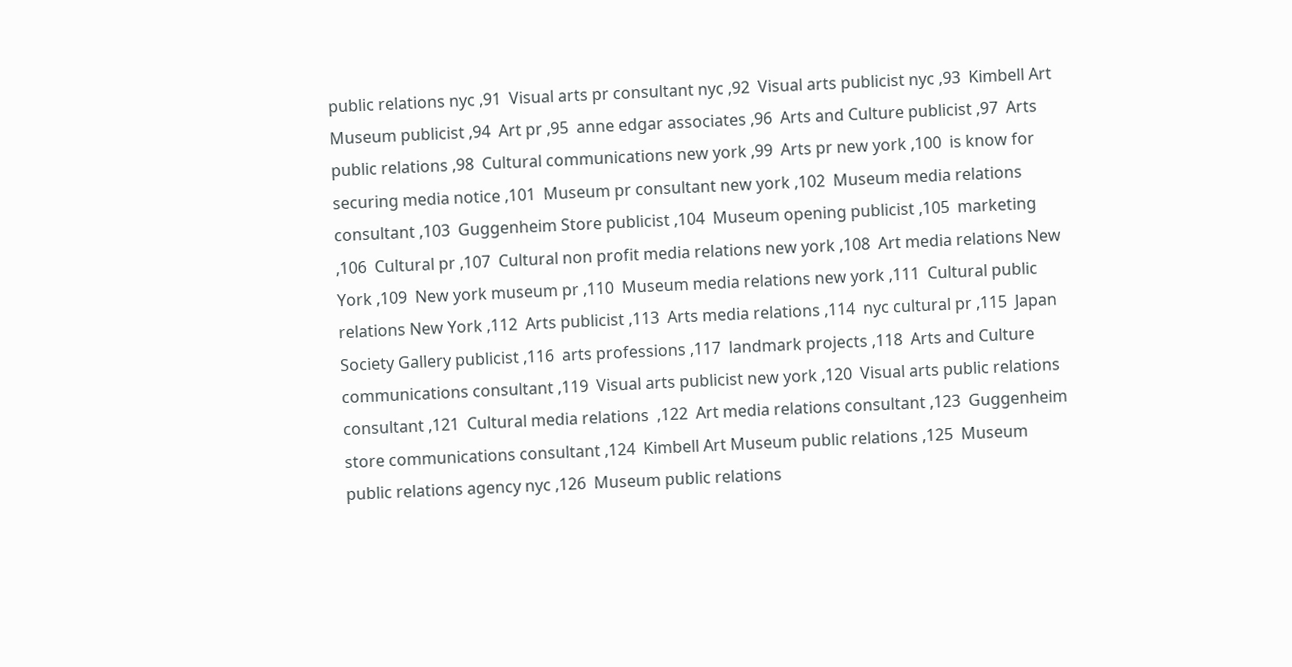public relations nyc ,91  Visual arts pr consultant nyc ,92  Visual arts publicist nyc ,93  Kimbell Art Museum publicist ,94  Art pr ,95  anne edgar associates ,96  Arts and Culture publicist ,97  Arts public relations ,98  Cultural communications new york ,99  Arts pr new york ,100  is know for securing media notice ,101  Museum pr consultant new york ,102  Museum media relations consultant ,103  Guggenheim Store publicist ,104  Museum opening publicist ,105  marketing ,106  Cultural pr ,107  Cultural non profit media relations new york ,108  Art media relations New York ,109  New york museum pr ,110  Museum media relations new york ,111  Cultural public relations New York ,112  Arts publicist ,113  Arts media relations ,114  nyc cultural pr ,115  Japan Society Gallery publicist ,116  arts professions ,117  landmark projects ,118  Arts and Culture communications consultant ,119  Visual arts publicist new york ,120  Visual arts public relations consultant ,121  Cultural media relations  ,122  Art media relations consultant ,123  Guggenheim store communications consultant ,124  Kimbell Art Museum public relations ,125  Museum public relations agency nyc ,126  Museum public relations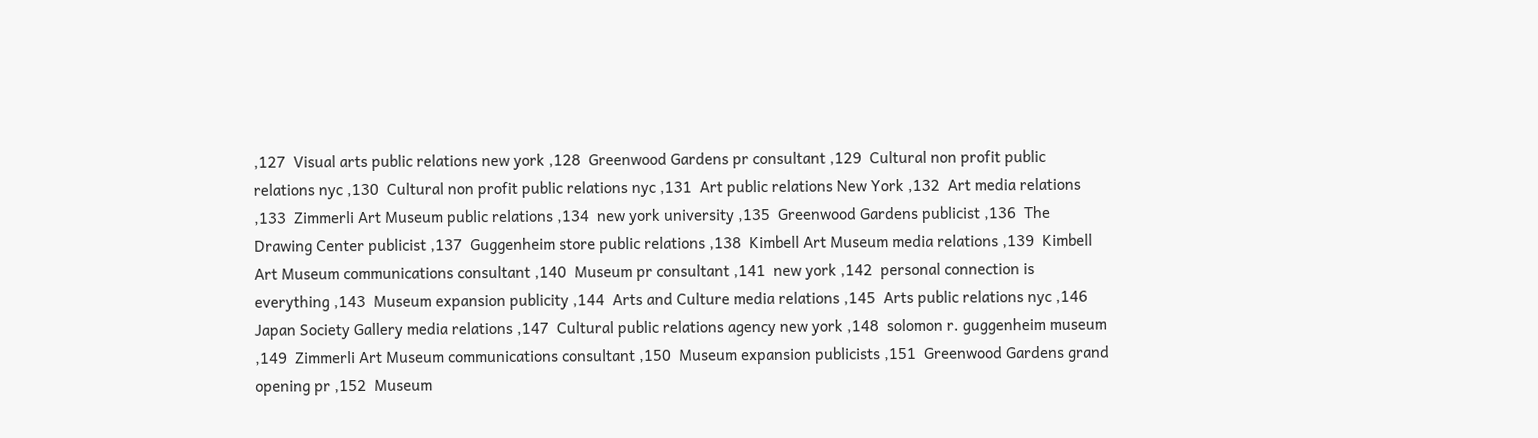,127  Visual arts public relations new york ,128  Greenwood Gardens pr consultant ,129  Cultural non profit public relations nyc ,130  Cultural non profit public relations nyc ,131  Art public relations New York ,132  Art media relations ,133  Zimmerli Art Museum public relations ,134  new york university ,135  Greenwood Gardens publicist ,136  The Drawing Center publicist ,137  Guggenheim store public relations ,138  Kimbell Art Museum media relations ,139  Kimbell Art Museum communications consultant ,140  Museum pr consultant ,141  new york ,142  personal connection is everything ,143  Museum expansion publicity ,144  Arts and Culture media relations ,145  Arts public relations nyc ,146  Japan Society Gallery media relations ,147  Cultural public relations agency new york ,148  solomon r. guggenheim museum ,149  Zimmerli Art Museum communications consultant ,150  Museum expansion publicists ,151  Greenwood Gardens grand opening pr ,152  Museum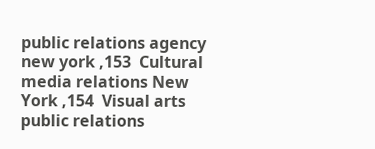public relations agency new york ,153  Cultural media relations New York ,154  Visual arts public relations